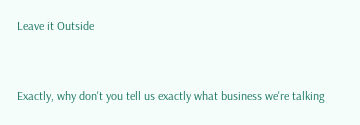Leave it Outside


Exactly, why don't you tell us exactly what business we're talking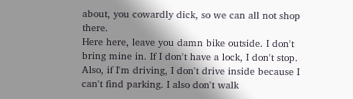about, you cowardly dick, so we can all not shop there.
Here here, leave you damn bike outside. I don't bring mine in. If I don't have a lock, I don't stop. Also, if I'm driving, I don't drive inside because I can't find parking. I also don't walk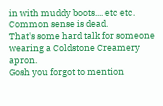in with muddy boots.... etc etc. Common sense is dead.
That's some hard talk for someone wearing a Coldstone Creamery apron.
Gosh you forgot to mention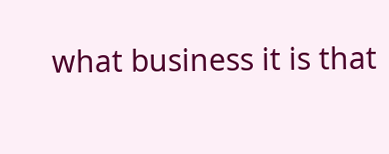what business it is that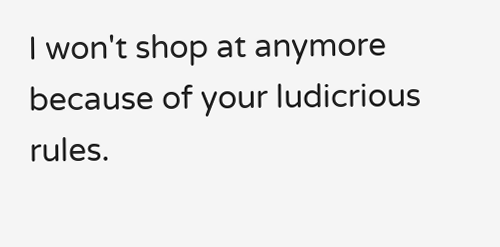I won't shop at anymore because of your ludicrious rules.